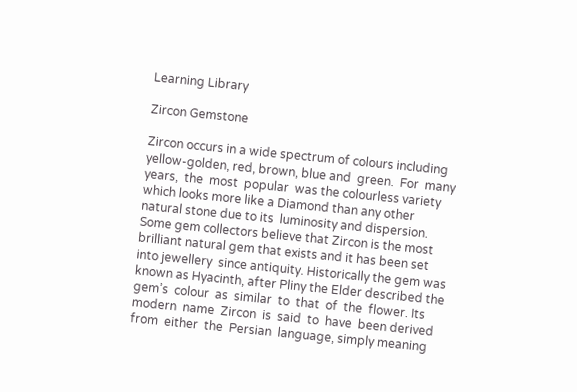Learning Library

Zircon Gemstone

Zircon occurs in a wide spectrum of colours including yellow-golden, red, brown, blue and  green.  For  many  years,  the  most  popular  was the colourless variety which looks more like a Diamond than any other natural stone due to its  luminosity and dispersion. Some gem collectors believe that Zircon is the most brilliant natural gem that exists and it has been set into jewellery  since antiquity. Historically the gem was known as Hyacinth, after Pliny the Elder described the gem’s  colour  as  similar  to  that  of  the  flower. Its  modern  name  Zircon  is  said  to  have  been derived  from  either  the  Persian  language, simply meaning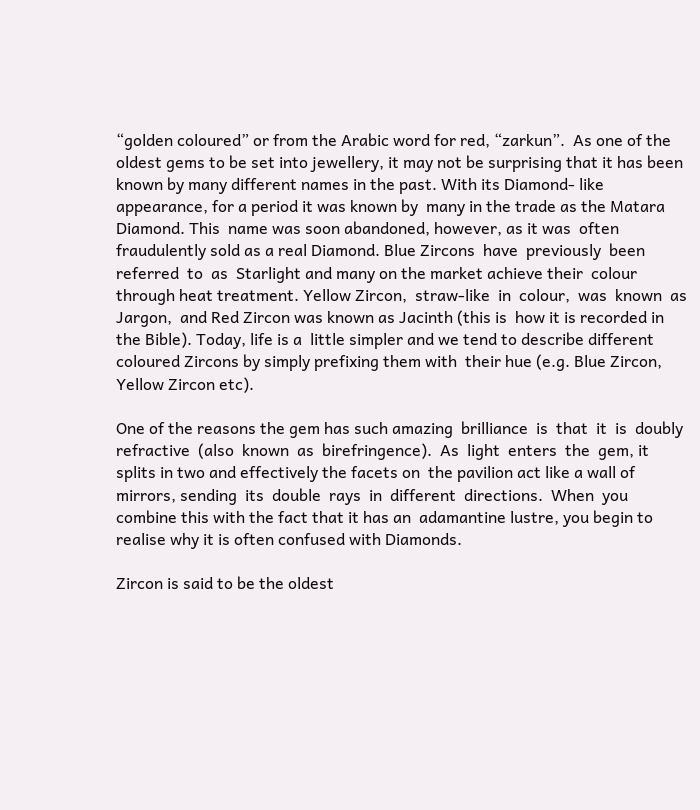“golden coloured” or from the Arabic word for red, “zarkun”.  As one of the  oldest gems to be set into jewellery, it may not be surprising that it has been known by many different names in the past. With its Diamond- like appearance, for a period it was known by  many in the trade as the Matara Diamond. This  name was soon abandoned, however, as it was  often fraudulently sold as a real Diamond. Blue Zircons  have  previously  been  referred  to  as  Starlight and many on the market achieve their  colour through heat treatment. Yellow Zircon,  straw-like  in  colour,  was  known  as  Jargon,  and Red Zircon was known as Jacinth (this is  how it is recorded in the Bible). Today, life is a  little simpler and we tend to describe different  coloured Zircons by simply prefixing them with  their hue (e.g. Blue Zircon, Yellow Zircon etc).

One of the reasons the gem has such amazing  brilliance  is  that  it  is  doubly  refractive  (also  known  as  birefringence).  As  light  enters  the  gem, it splits in two and effectively the facets on  the pavilion act like a wall of mirrors, sending  its  double  rays  in  different  directions.  When  you combine this with the fact that it has an  adamantine lustre, you begin to realise why it is often confused with Diamonds.

Zircon is said to be the oldest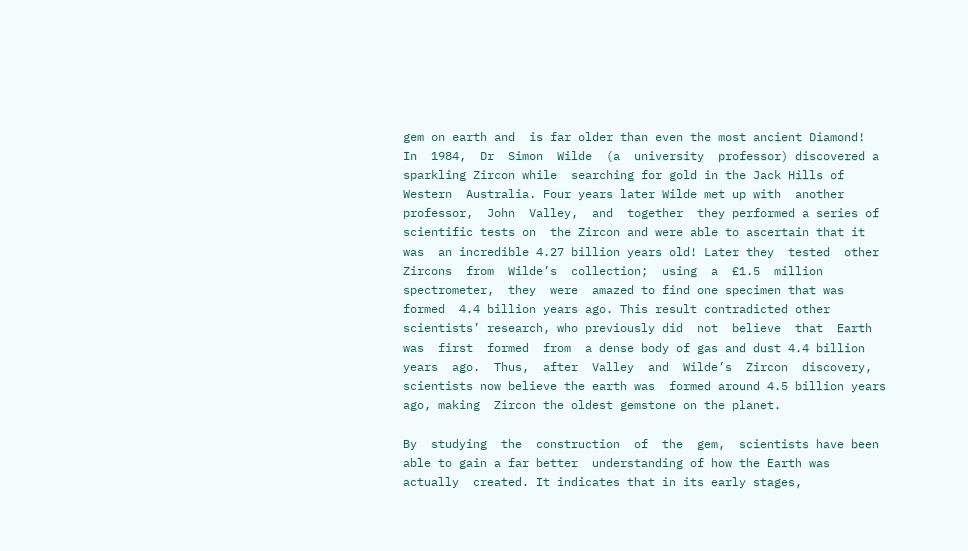gem on earth and  is far older than even the most ancient Diamond!  In  1984,  Dr  Simon  Wilde  (a  university  professor) discovered a sparkling Zircon while  searching for gold in the Jack Hills of Western  Australia. Four years later Wilde met up with  another  professor,  John  Valley,  and  together  they performed a series of scientific tests on  the Zircon and were able to ascertain that it was  an incredible 4.27 billion years old! Later they  tested  other  Zircons  from  Wilde’s  collection;  using  a  £1.5  million  spectrometer,  they  were  amazed to find one specimen that was formed  4.4 billion years ago. This result contradicted other scientists’ research, who previously did  not  believe  that  Earth  was  first  formed  from  a dense body of gas and dust 4.4 billion years  ago.  Thus,  after  Valley  and  Wilde’s  Zircon  discovery, scientists now believe the earth was  formed around 4.5 billion years ago, making  Zircon the oldest gemstone on the planet.

By  studying  the  construction  of  the  gem,  scientists have been able to gain a far better  understanding of how the Earth was actually  created. It indicates that in its early stages,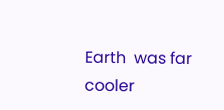Earth  was far cooler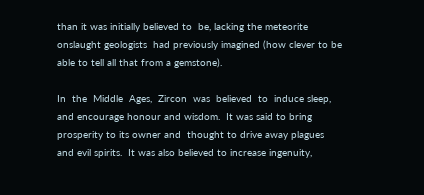than it was initially believed to  be, lacking the meteorite onslaught geologists  had previously imagined (how clever to be able to tell all that from a gemstone).

In  the  Middle  Ages,  Zircon  was  believed  to  induce sleep, and encourage honour and wisdom.  It was said to bring prosperity to its owner and  thought to drive away plagues and evil spirits.  It was also believed to increase ingenuity,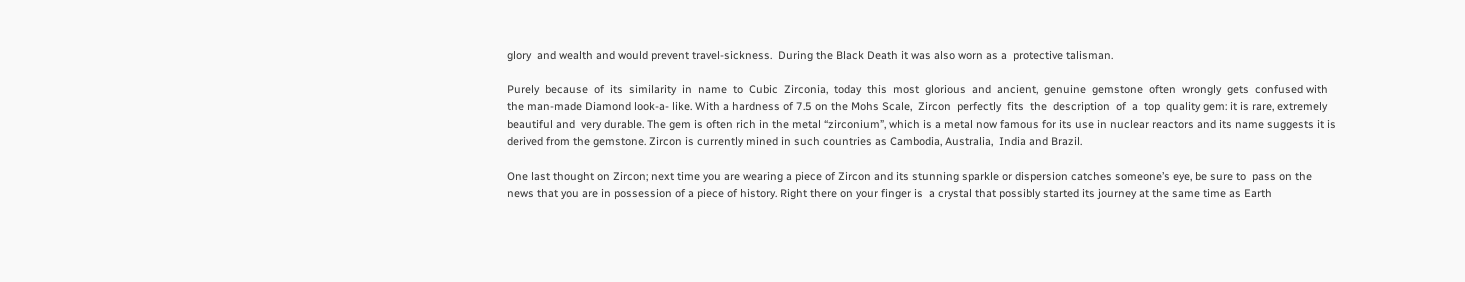glory  and wealth and would prevent travel-sickness.  During the Black Death it was also worn as a  protective talisman.

Purely  because  of  its  similarity  in  name  to  Cubic  Zirconia,  today  this  most  glorious  and  ancient,  genuine  gemstone  often  wrongly  gets  confused with the man-made Diamond look-a- like. With a hardness of 7.5 on the Mohs Scale,  Zircon  perfectly  fits  the  description  of  a  top  quality gem: it is rare, extremely beautiful and  very durable. The gem is often rich in the metal “zirconium”, which is a metal now famous for its use in nuclear reactors and its name suggests it is  derived from the gemstone. Zircon is currently mined in such countries as Cambodia, Australia,  India and Brazil.

One last thought on Zircon; next time you are wearing a piece of Zircon and its stunning sparkle or dispersion catches someone’s eye, be sure to  pass on the news that you are in possession of a piece of history. Right there on your finger is  a crystal that possibly started its journey at the same time as Earth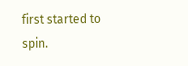first started to spin.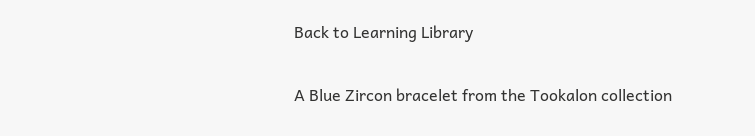Back to Learning Library

A Blue Zircon bracelet from the Tookalon collection